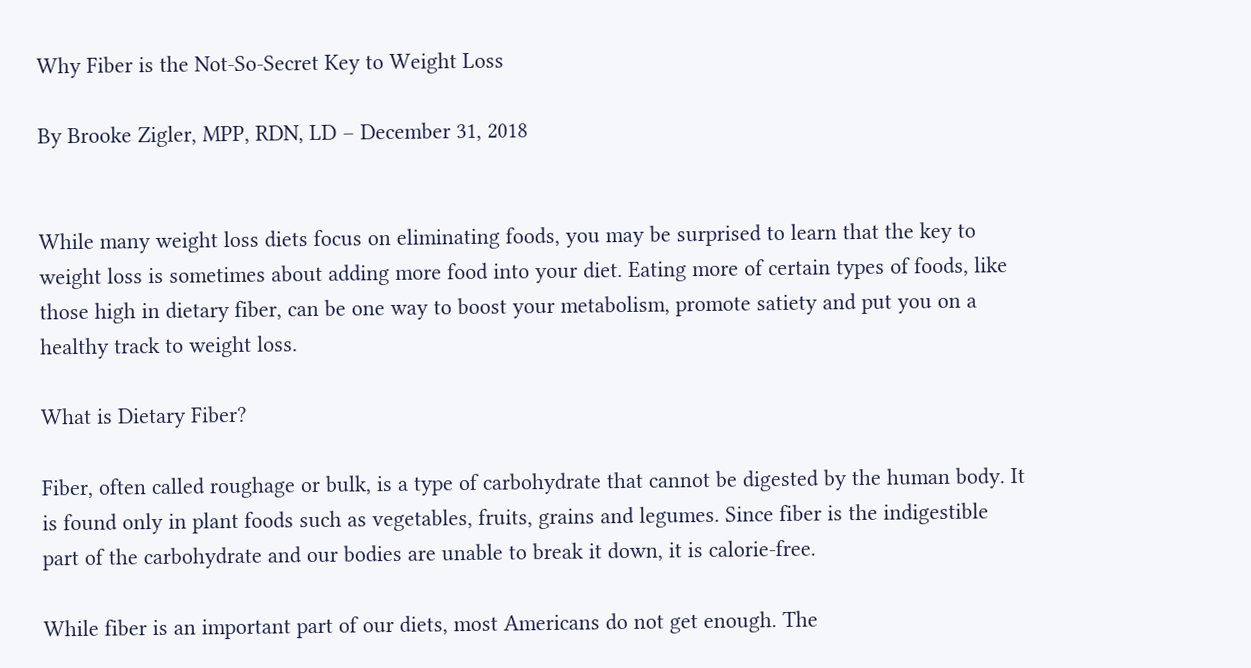Why Fiber is the Not-So-Secret Key to Weight Loss

By Brooke Zigler, MPP, RDN, LD – December 31, 2018


While many weight loss diets focus on eliminating foods, you may be surprised to learn that the key to weight loss is sometimes about adding more food into your diet. Eating more of certain types of foods, like those high in dietary fiber, can be one way to boost your metabolism, promote satiety and put you on a healthy track to weight loss.

What is Dietary Fiber?

Fiber, often called roughage or bulk, is a type of carbohydrate that cannot be digested by the human body. It is found only in plant foods such as vegetables, fruits, grains and legumes. Since fiber is the indigestible part of the carbohydrate and our bodies are unable to break it down, it is calorie-free.

While fiber is an important part of our diets, most Americans do not get enough. The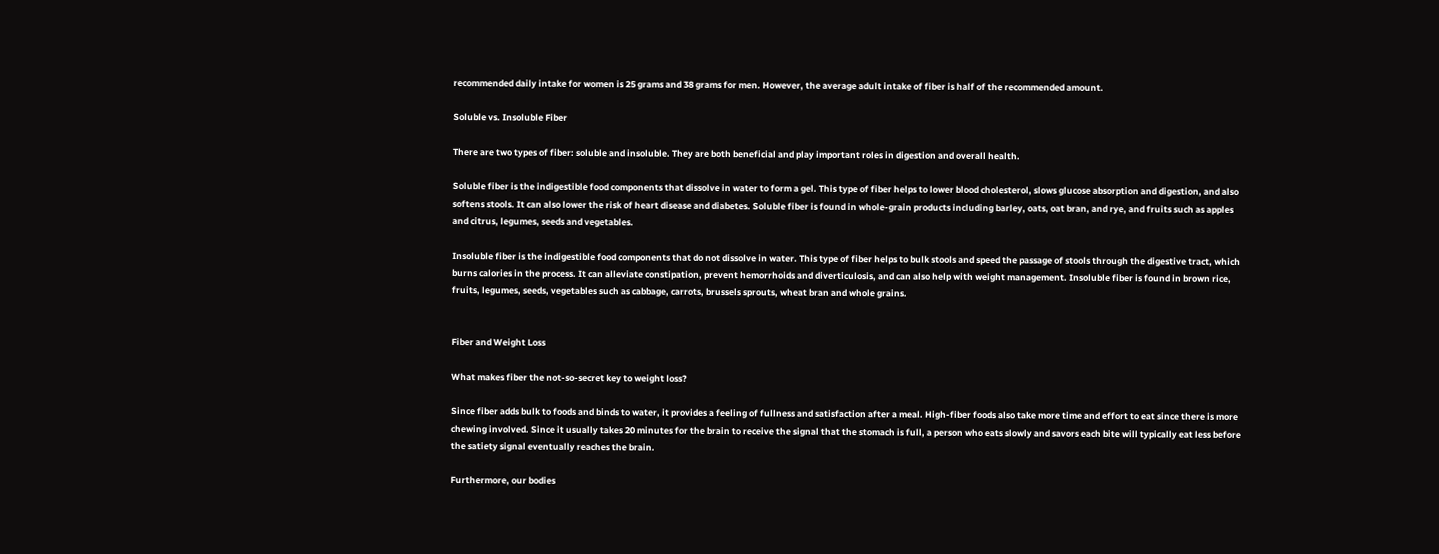recommended daily intake for women is 25 grams and 38 grams for men. However, the average adult intake of fiber is half of the recommended amount.

Soluble vs. Insoluble Fiber

There are two types of fiber: soluble and insoluble. They are both beneficial and play important roles in digestion and overall health.

Soluble fiber is the indigestible food components that dissolve in water to form a gel. This type of fiber helps to lower blood cholesterol, slows glucose absorption and digestion, and also softens stools. It can also lower the risk of heart disease and diabetes. Soluble fiber is found in whole-grain products including barley, oats, oat bran, and rye, and fruits such as apples and citrus, legumes, seeds and vegetables.

Insoluble fiber is the indigestible food components that do not dissolve in water. This type of fiber helps to bulk stools and speed the passage of stools through the digestive tract, which burns calories in the process. It can alleviate constipation, prevent hemorrhoids and diverticulosis, and can also help with weight management. Insoluble fiber is found in brown rice, fruits, legumes, seeds, vegetables such as cabbage, carrots, brussels sprouts, wheat bran and whole grains.


Fiber and Weight Loss

What makes fiber the not-so-secret key to weight loss?

Since fiber adds bulk to foods and binds to water, it provides a feeling of fullness and satisfaction after a meal. High-fiber foods also take more time and effort to eat since there is more chewing involved. Since it usually takes 20 minutes for the brain to receive the signal that the stomach is full, a person who eats slowly and savors each bite will typically eat less before the satiety signal eventually reaches the brain.

Furthermore, our bodies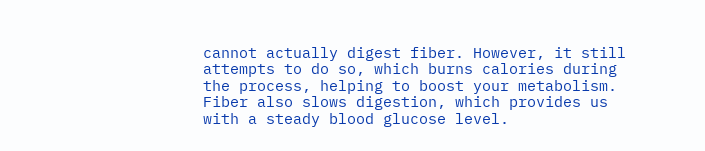cannot actually digest fiber. However, it still attempts to do so, which burns calories during the process, helping to boost your metabolism. Fiber also slows digestion, which provides us with a steady blood glucose level.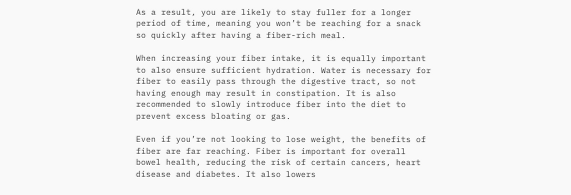As a result, you are likely to stay fuller for a longer period of time, meaning you won’t be reaching for a snack so quickly after having a fiber-rich meal.

When increasing your fiber intake, it is equally important to also ensure sufficient hydration. Water is necessary for fiber to easily pass through the digestive tract, so not having enough may result in constipation. It is also recommended to slowly introduce fiber into the diet to prevent excess bloating or gas.

Even if you’re not looking to lose weight, the benefits of fiber are far reaching. Fiber is important for overall bowel health, reducing the risk of certain cancers, heart disease and diabetes. It also lowers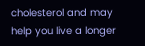cholesterol and may help you live a longer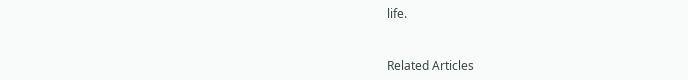life.



Related Articles